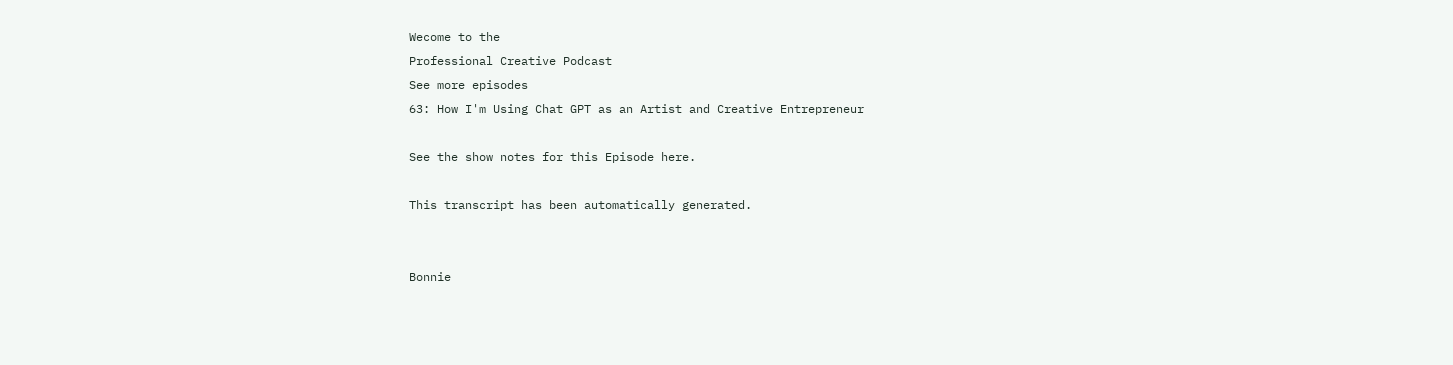Wecome to the
Professional Creative Podcast
See more episodes
63: How I'm Using Chat GPT as an Artist and Creative Entrepreneur

See the show notes for this Episode here.

This transcript has been automatically generated.


Bonnie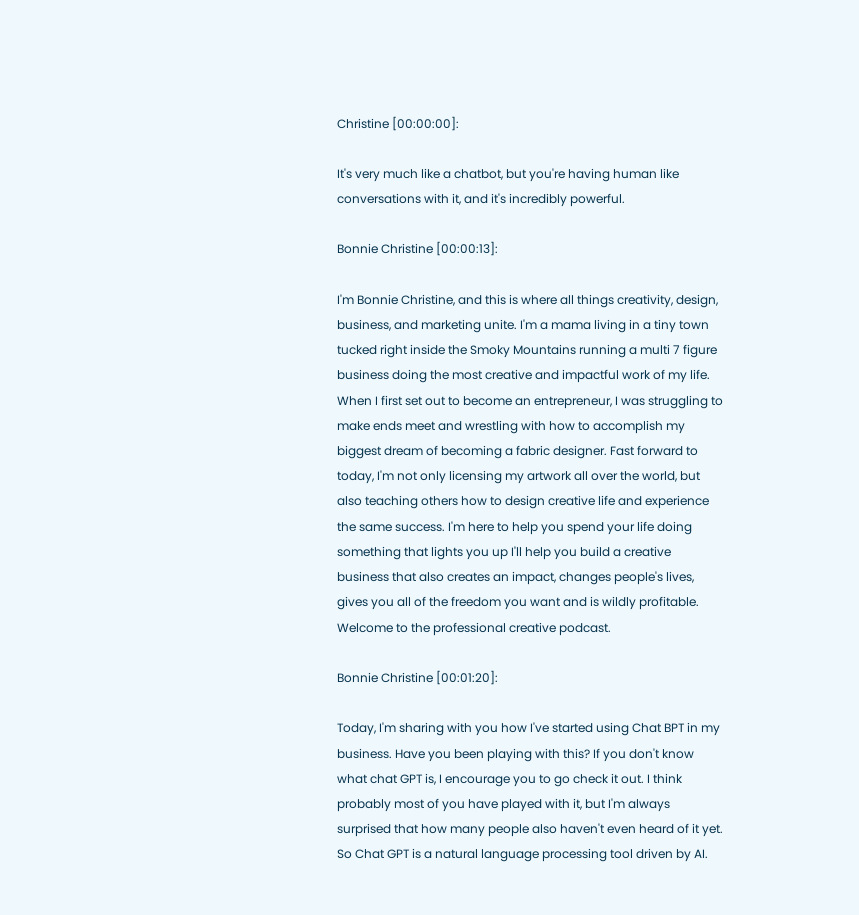Christine [00:00:00]:

It's very much like a chatbot, but you're having human like conversations with it, and it's incredibly powerful.

Bonnie Christine [00:00:13]:

I'm Bonnie Christine, and this is where all things creativity, design, business, and marketing unite. I'm a mama living in a tiny town tucked right inside the Smoky Mountains running a multi 7 figure business doing the most creative and impactful work of my life. When I first set out to become an entrepreneur, I was struggling to make ends meet and wrestling with how to accomplish my biggest dream of becoming a fabric designer. Fast forward to today, I'm not only licensing my artwork all over the world, but also teaching others how to design creative life and experience the same success. I'm here to help you spend your life doing something that lights you up I'll help you build a creative business that also creates an impact, changes people's lives, gives you all of the freedom you want and is wildly profitable. Welcome to the professional creative podcast.

Bonnie Christine [00:01:20]:

Today, I'm sharing with you how I've started using Chat BPT in my business. Have you been playing with this? If you don't know what chat GPT is, I encourage you to go check it out. I think probably most of you have played with it, but I'm always surprised that how many people also haven't even heard of it yet. So Chat GPT is a natural language processing tool driven by AI.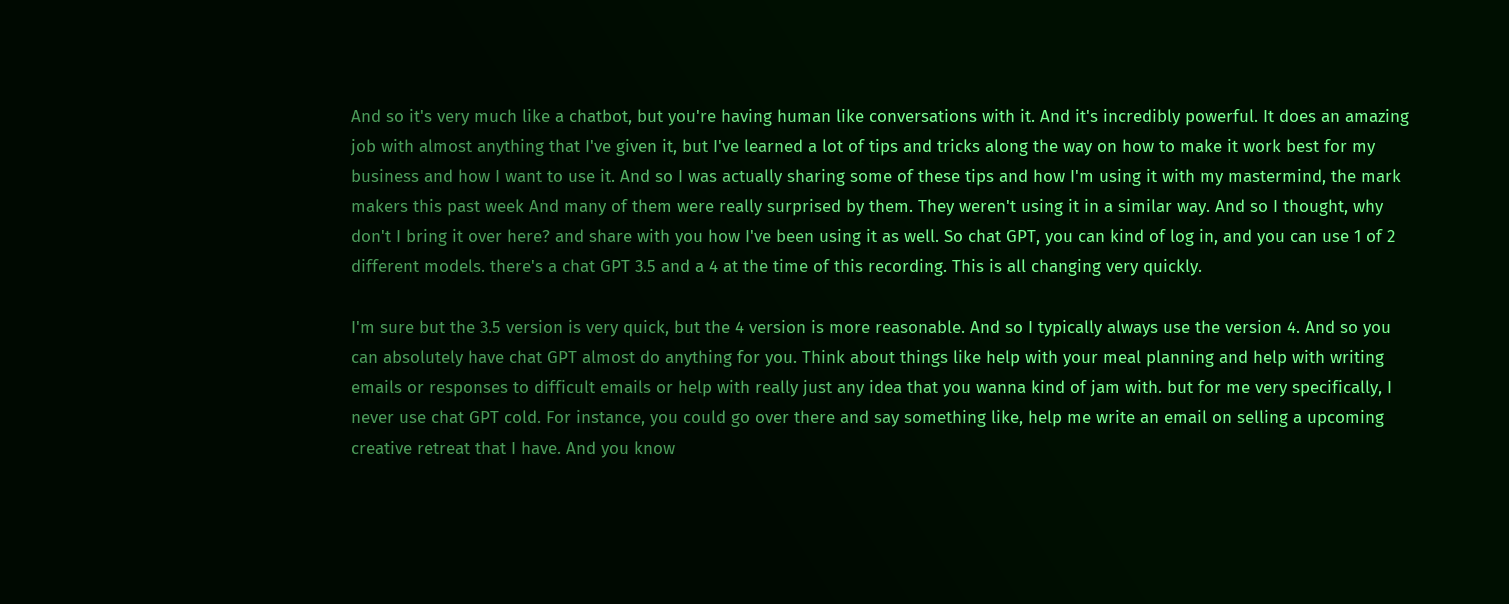And so it's very much like a chatbot, but you're having human like conversations with it. And it's incredibly powerful. It does an amazing job with almost anything that I've given it, but I've learned a lot of tips and tricks along the way on how to make it work best for my business and how I want to use it. And so I was actually sharing some of these tips and how I'm using it with my mastermind, the mark makers this past week And many of them were really surprised by them. They weren't using it in a similar way. And so I thought, why don't I bring it over here? and share with you how I've been using it as well. So chat GPT, you can kind of log in, and you can use 1 of 2 different models. there's a chat GPT 3.5 and a 4 at the time of this recording. This is all changing very quickly.

I'm sure but the 3.5 version is very quick, but the 4 version is more reasonable. And so I typically always use the version 4. And so you can absolutely have chat GPT almost do anything for you. Think about things like help with your meal planning and help with writing emails or responses to difficult emails or help with really just any idea that you wanna kind of jam with. but for me very specifically, I never use chat GPT cold. For instance, you could go over there and say something like, help me write an email on selling a upcoming creative retreat that I have. And you know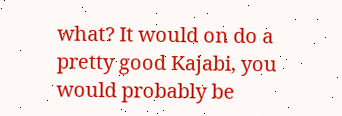what? It would on do a pretty good Kajabi, you would probably be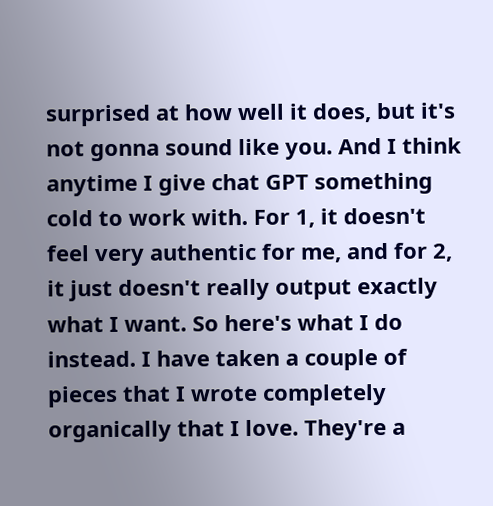surprised at how well it does, but it's not gonna sound like you. And I think anytime I give chat GPT something cold to work with. For 1, it doesn't feel very authentic for me, and for 2, it just doesn't really output exactly what I want. So here's what I do instead. I have taken a couple of pieces that I wrote completely organically that I love. They're a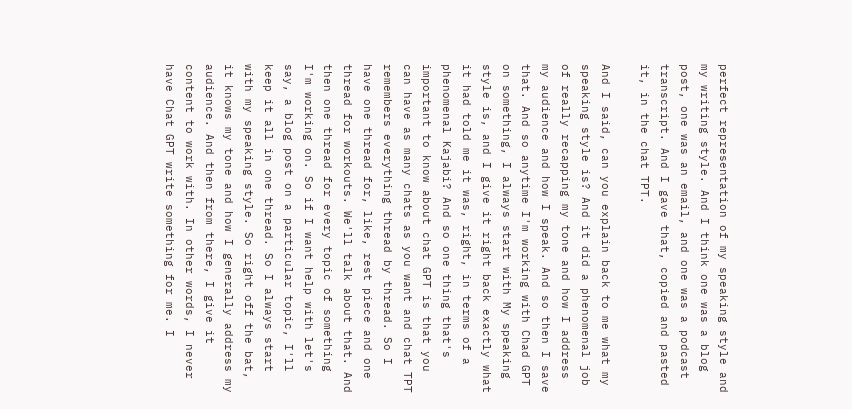perfect representation of my speaking style and my writing style. And I think one was a blog post, one was an email, and one was a podcast transcript. And I gave that, copied and pasted it, in the chat TPT.

And I said, can you explain back to me what my speaking style is? And it did a phenomenal job of really recapping my tone and how I address my audience and how I speak. And so then I save that. And so anytime I'm working with Chad GPT on something, I always start with My speaking style is, and I give it right back exactly what it had told me it was, right, in terms of a phenomenal Kajabi? And so one thing that's important to know about chat GPT is that you can have as many chats as you want and chat TPT remembers everything thread by thread. So I have one thread for, like, rest piece and one thread for workouts. We'll talk about that. And then one thread for every topic of something I'm working on. So if I want help with let's say, a blog post on a particular topic, I'll keep it all in one thread. So I always start with my speaking style. So right off the bat, it knows my tone and how I generally address my audience. And then from there, I give it content to work with. In other words, I never have Chat GPT write something for me. I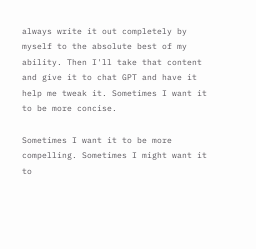always write it out completely by myself to the absolute best of my ability. Then I'll take that content and give it to chat GPT and have it help me tweak it. Sometimes I want it to be more concise.

Sometimes I want it to be more compelling. Sometimes I might want it to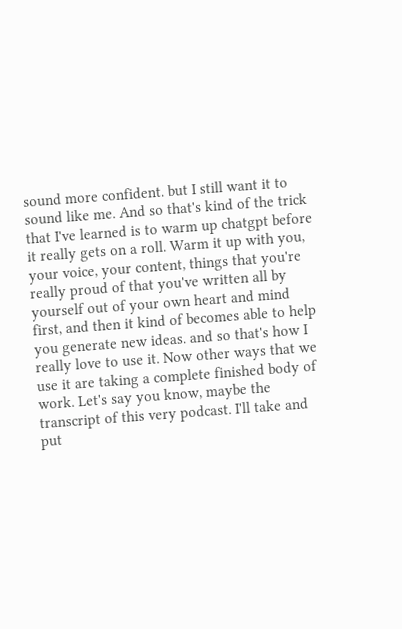sound more confident. but I still want it to sound like me. And so that's kind of the trick that I've learned is to warm up chatgpt before it really gets on a roll. Warm it up with you, your voice, your content, things that you're really proud of that you've written all by yourself out of your own heart and mind first, and then it kind of becomes able to help you generate new ideas. and so that's how I really love to use it. Now other ways that we use it are taking a complete finished body of work. Let's say you know, maybe the transcript of this very podcast. I'll take and put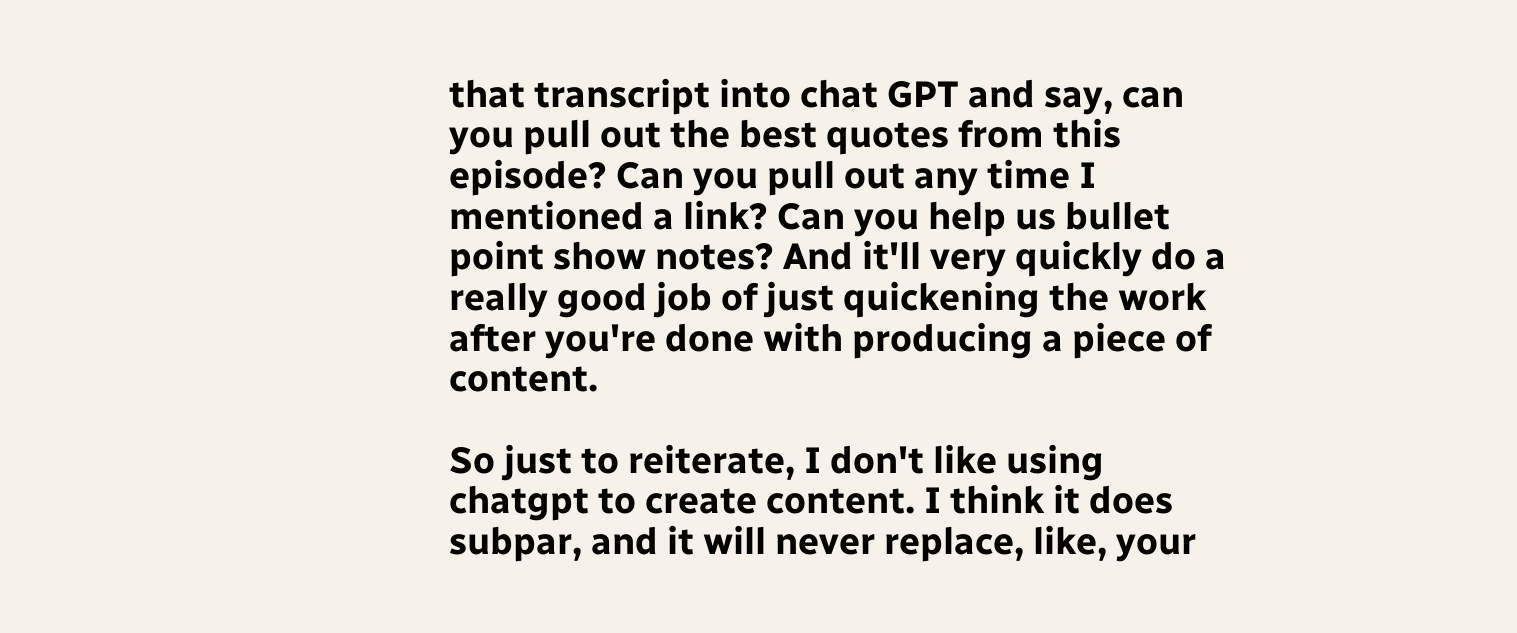that transcript into chat GPT and say, can you pull out the best quotes from this episode? Can you pull out any time I mentioned a link? Can you help us bullet point show notes? And it'll very quickly do a really good job of just quickening the work after you're done with producing a piece of content.

So just to reiterate, I don't like using chatgpt to create content. I think it does subpar, and it will never replace, like, your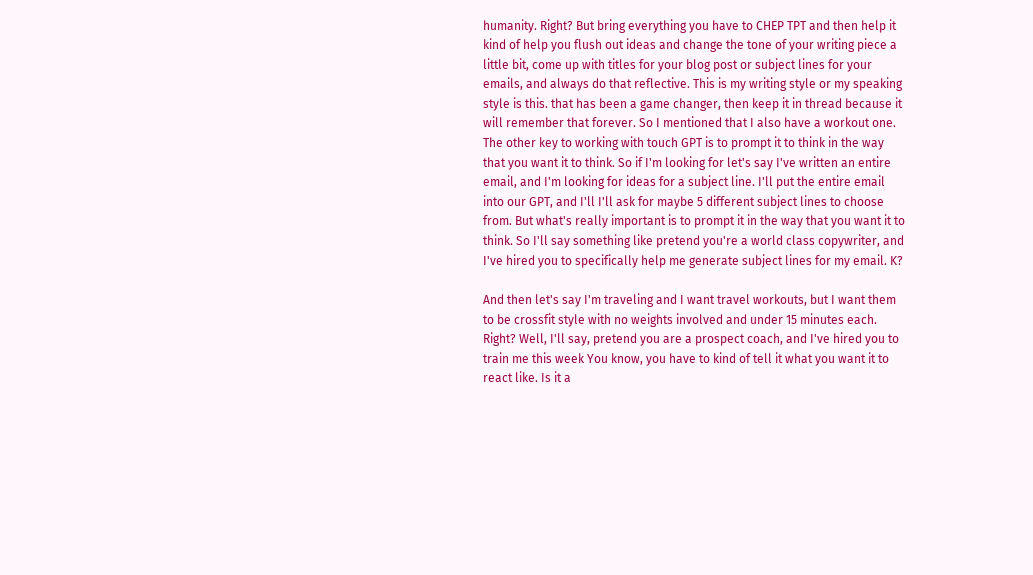humanity. Right? But bring everything you have to CHEP TPT and then help it kind of help you flush out ideas and change the tone of your writing piece a little bit, come up with titles for your blog post or subject lines for your emails, and always do that reflective. This is my writing style or my speaking style is this. that has been a game changer, then keep it in thread because it will remember that forever. So I mentioned that I also have a workout one. The other key to working with touch GPT is to prompt it to think in the way that you want it to think. So if I'm looking for let's say I've written an entire email, and I'm looking for ideas for a subject line. I'll put the entire email into our GPT, and I'll I'll ask for maybe 5 different subject lines to choose from. But what's really important is to prompt it in the way that you want it to think. So I'll say something like pretend you're a world class copywriter, and I've hired you to specifically help me generate subject lines for my email. K?

And then let's say I'm traveling and I want travel workouts, but I want them to be crossfit style with no weights involved and under 15 minutes each. Right? Well, I'll say, pretend you are a prospect coach, and I've hired you to train me this week You know, you have to kind of tell it what you want it to react like. Is it a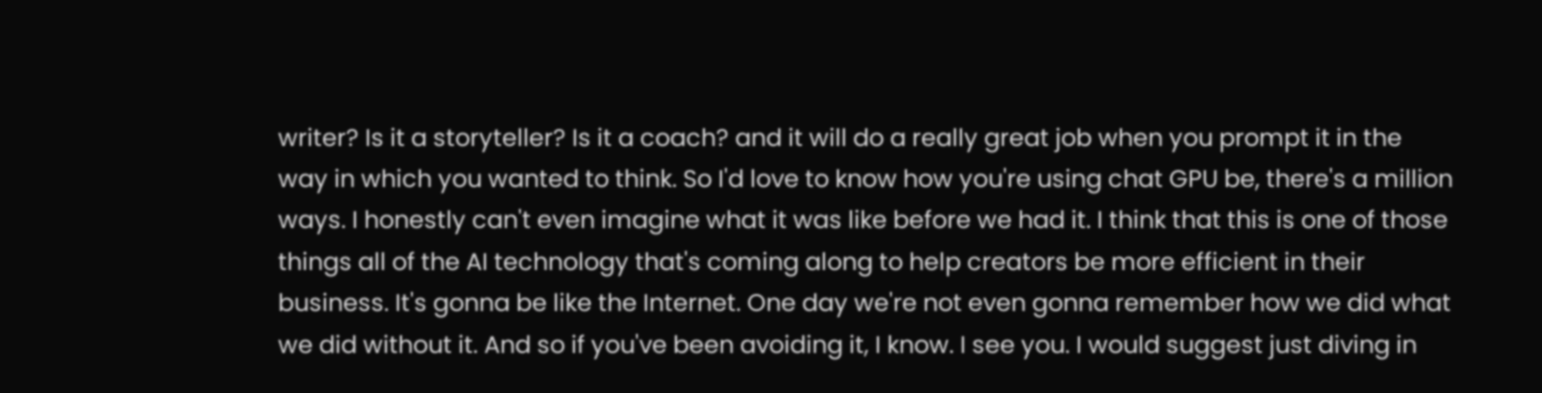writer? Is it a storyteller? Is it a coach? and it will do a really great job when you prompt it in the way in which you wanted to think. So I'd love to know how you're using chat GPU be, there's a million ways. I honestly can't even imagine what it was like before we had it. I think that this is one of those things all of the AI technology that's coming along to help creators be more efficient in their business. It's gonna be like the Internet. One day we're not even gonna remember how we did what we did without it. And so if you've been avoiding it, I know. I see you. I would suggest just diving in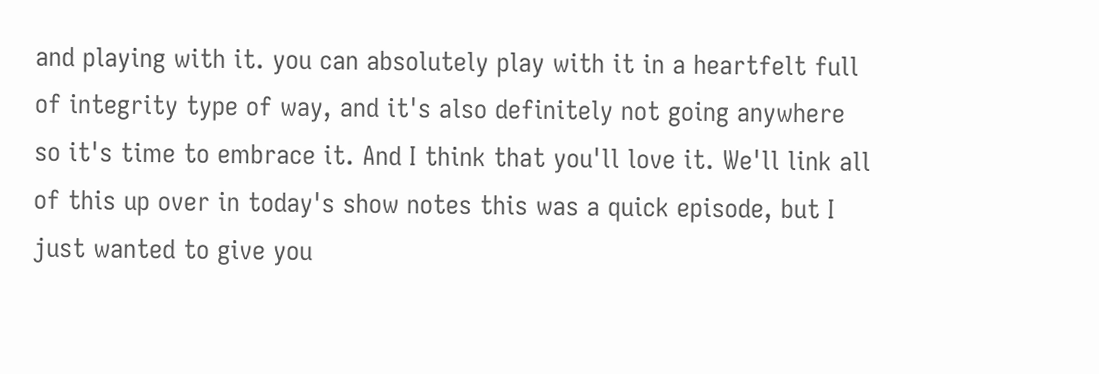and playing with it. you can absolutely play with it in a heartfelt full of integrity type of way, and it's also definitely not going anywhere so it's time to embrace it. And I think that you'll love it. We'll link all of this up over in today's show notes this was a quick episode, but I just wanted to give you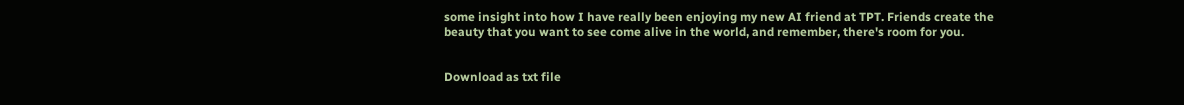some insight into how I have really been enjoying my new AI friend at TPT. Friends create the beauty that you want to see come alive in the world, and remember, there's room for you.


Download as txt file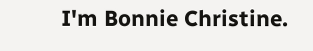I'm Bonnie Christine.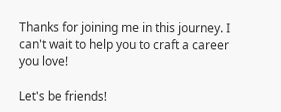Thanks for joining me in this journey. I can't wait to help you to craft a career you love!

Let's be friends!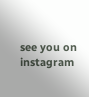see you on instagram